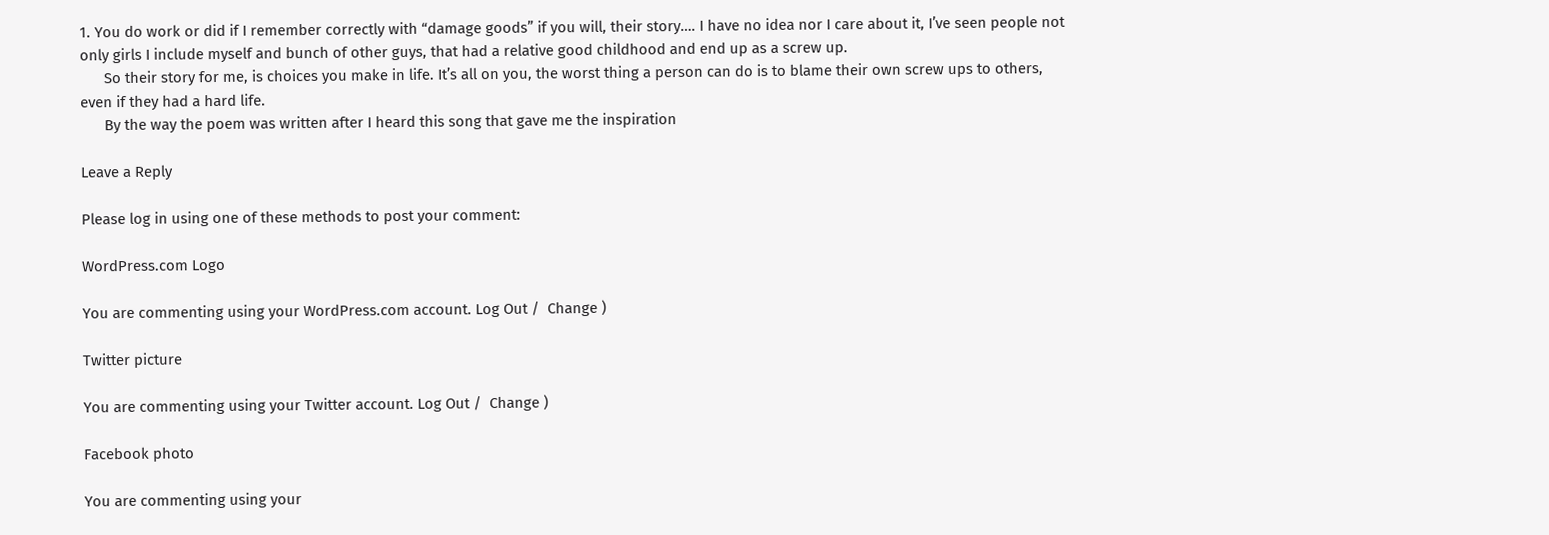1. You do work or did if I remember correctly with “damage goods” if you will, their story…. I have no idea nor I care about it, I’ve seen people not only girls I include myself and bunch of other guys, that had a relative good childhood and end up as a screw up.
      So their story for me, is choices you make in life. It’s all on you, the worst thing a person can do is to blame their own screw ups to others, even if they had a hard life.
      By the way the poem was written after I heard this song that gave me the inspiration

Leave a Reply

Please log in using one of these methods to post your comment:

WordPress.com Logo

You are commenting using your WordPress.com account. Log Out /  Change )

Twitter picture

You are commenting using your Twitter account. Log Out /  Change )

Facebook photo

You are commenting using your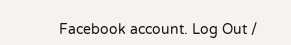Facebook account. Log Out /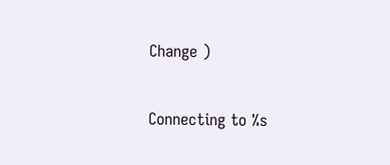Change )

Connecting to %s